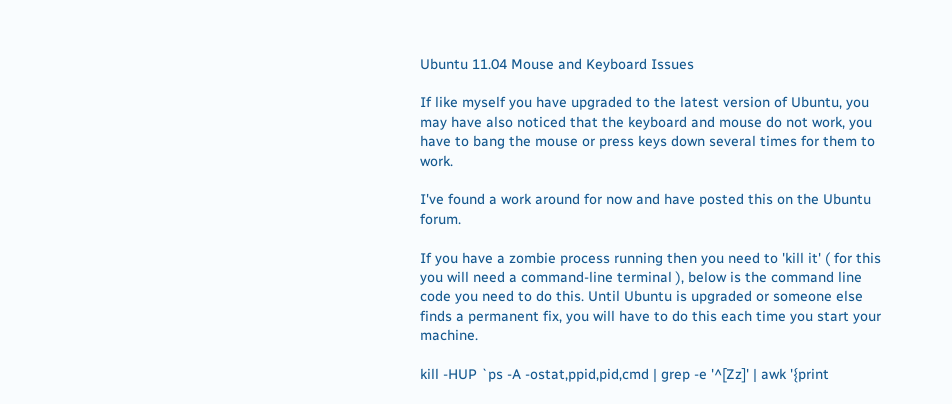Ubuntu 11.04 Mouse and Keyboard Issues

If like myself you have upgraded to the latest version of Ubuntu, you may have also noticed that the keyboard and mouse do not work, you have to bang the mouse or press keys down several times for them to work.

I've found a work around for now and have posted this on the Ubuntu forum.

If you have a zombie process running then you need to 'kill it' ( for this you will need a command-line terminal ), below is the command line code you need to do this. Until Ubuntu is upgraded or someone else finds a permanent fix, you will have to do this each time you start your machine.

kill -HUP `ps -A -ostat,ppid,pid,cmd | grep -e '^[Zz]' | awk '{print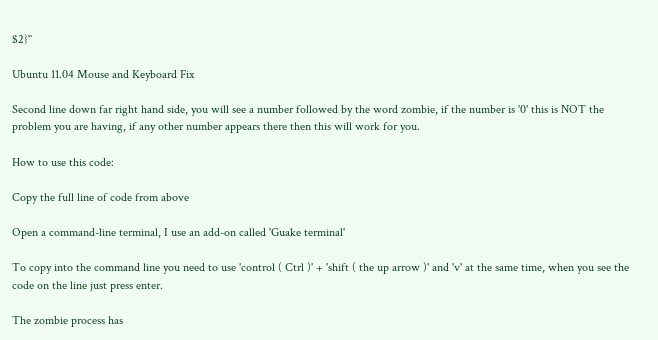$2}'`

Ubuntu 11.04 Mouse and Keyboard Fix

Second line down far right hand side, you will see a number followed by the word zombie, if the number is '0' this is NOT the problem you are having, if any other number appears there then this will work for you.

How to use this code:

Copy the full line of code from above

Open a command-line terminal, I use an add-on called 'Guake terminal'

To copy into the command line you need to use 'control ( Ctrl )' + 'shift ( the up arrow )' and 'v' at the same time, when you see the code on the line just press enter.

The zombie process has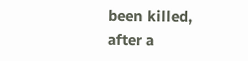been killed, after a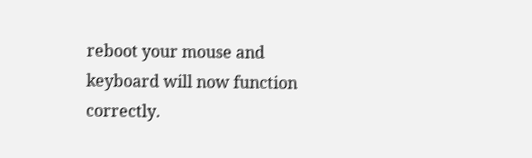reboot your mouse and keyboard will now function correctly.